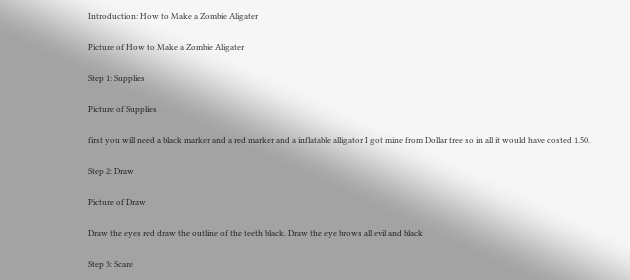Introduction: How to Make a Zombie Aligater

Picture of How to Make a Zombie Aligater

Step 1: Supplies

Picture of Supplies

first you will need a black marker and a red marker and a inflatable alligator I got mine from Dollar tree so in all it would have costed 1.50.

Step 2: Draw

Picture of Draw

Draw the eyes red draw the outline of the teeth black. Draw the eye brows all evil and black

Step 3: Scare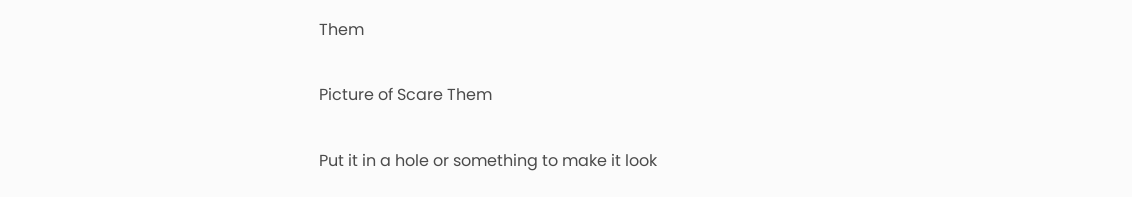Them

Picture of Scare Them

Put it in a hole or something to make it look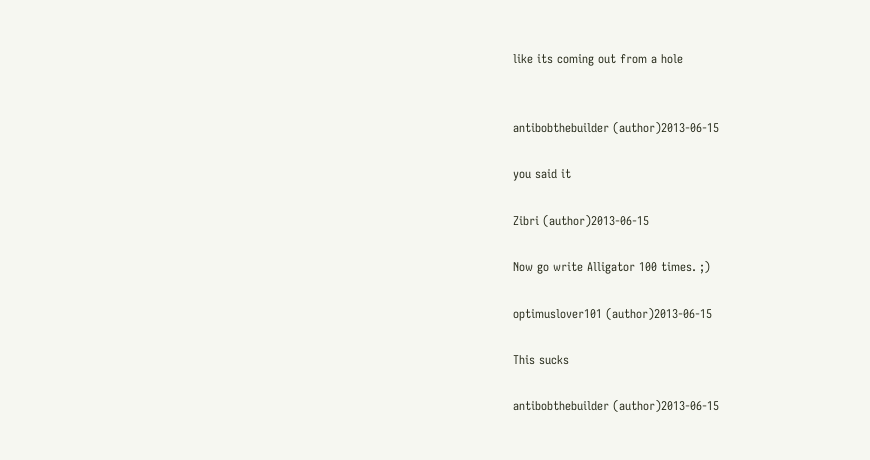like its coming out from a hole


antibobthebuilder (author)2013-06-15

you said it

Zibri (author)2013-06-15

Now go write Alligator 100 times. ;)

optimuslover101 (author)2013-06-15

This sucks

antibobthebuilder (author)2013-06-15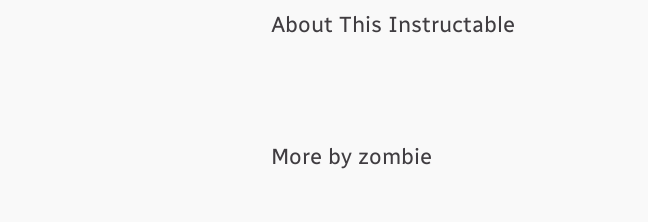About This Instructable




More by zombie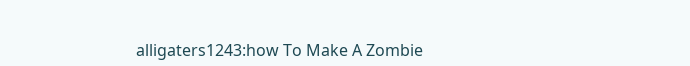alligaters1243:how To Make A Zombie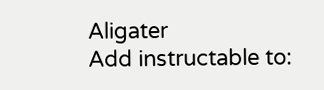Aligater
Add instructable to: